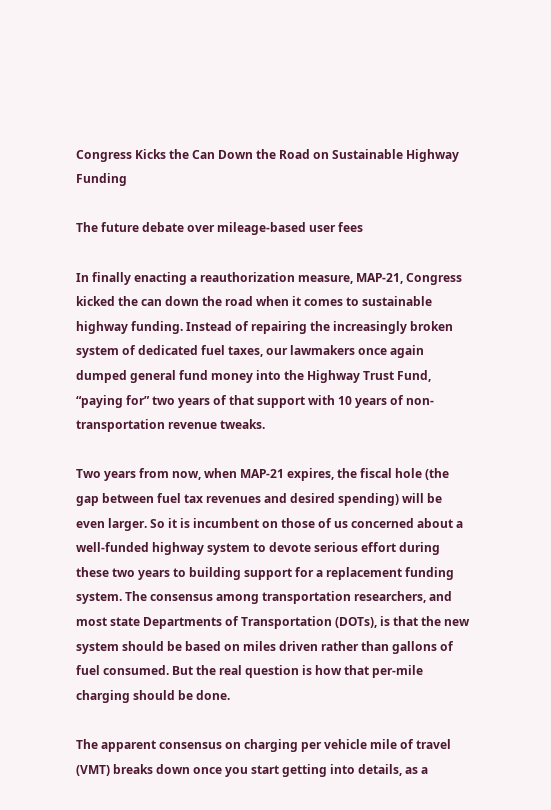Congress Kicks the Can Down the Road on Sustainable Highway Funding

The future debate over mileage-based user fees

In finally enacting a reauthorization measure, MAP-21, Congress kicked the can down the road when it comes to sustainable highway funding. Instead of repairing the increasingly broken system of dedicated fuel taxes, our lawmakers once again dumped general fund money into the Highway Trust Fund, “paying for” two years of that support with 10 years of non-transportation revenue tweaks.

Two years from now, when MAP-21 expires, the fiscal hole (the gap between fuel tax revenues and desired spending) will be even larger. So it is incumbent on those of us concerned about a well-funded highway system to devote serious effort during these two years to building support for a replacement funding system. The consensus among transportation researchers, and most state Departments of Transportation (DOTs), is that the new system should be based on miles driven rather than gallons of fuel consumed. But the real question is how that per-mile charging should be done.

The apparent consensus on charging per vehicle mile of travel (VMT) breaks down once you start getting into details, as a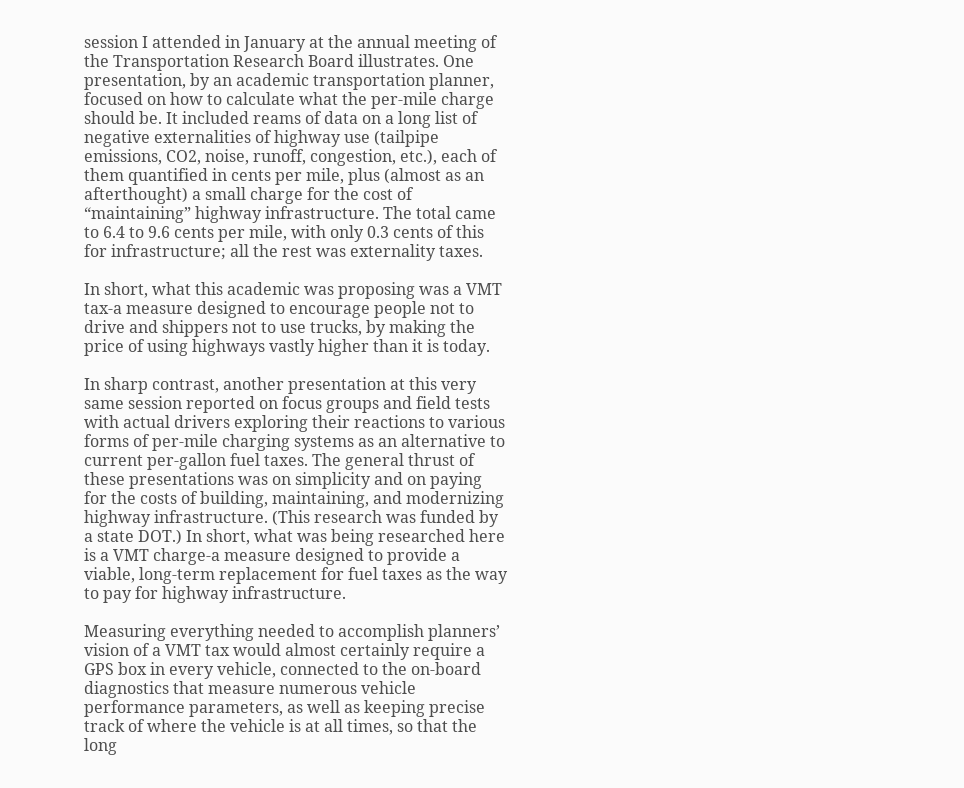session I attended in January at the annual meeting of the Transportation Research Board illustrates. One presentation, by an academic transportation planner, focused on how to calculate what the per-mile charge should be. It included reams of data on a long list of negative externalities of highway use (tailpipe emissions, CO2, noise, runoff, congestion, etc.), each of them quantified in cents per mile, plus (almost as an afterthought) a small charge for the cost of “maintaining” highway infrastructure. The total came to 6.4 to 9.6 cents per mile, with only 0.3 cents of this for infrastructure; all the rest was externality taxes.

In short, what this academic was proposing was a VMT tax-a measure designed to encourage people not to drive and shippers not to use trucks, by making the price of using highways vastly higher than it is today.

In sharp contrast, another presentation at this very same session reported on focus groups and field tests with actual drivers exploring their reactions to various forms of per-mile charging systems as an alternative to current per-gallon fuel taxes. The general thrust of these presentations was on simplicity and on paying for the costs of building, maintaining, and modernizing highway infrastructure. (This research was funded by a state DOT.) In short, what was being researched here is a VMT charge-a measure designed to provide a viable, long-term replacement for fuel taxes as the way to pay for highway infrastructure.

Measuring everything needed to accomplish planners’ vision of a VMT tax would almost certainly require a GPS box in every vehicle, connected to the on-board diagnostics that measure numerous vehicle performance parameters, as well as keeping precise track of where the vehicle is at all times, so that the long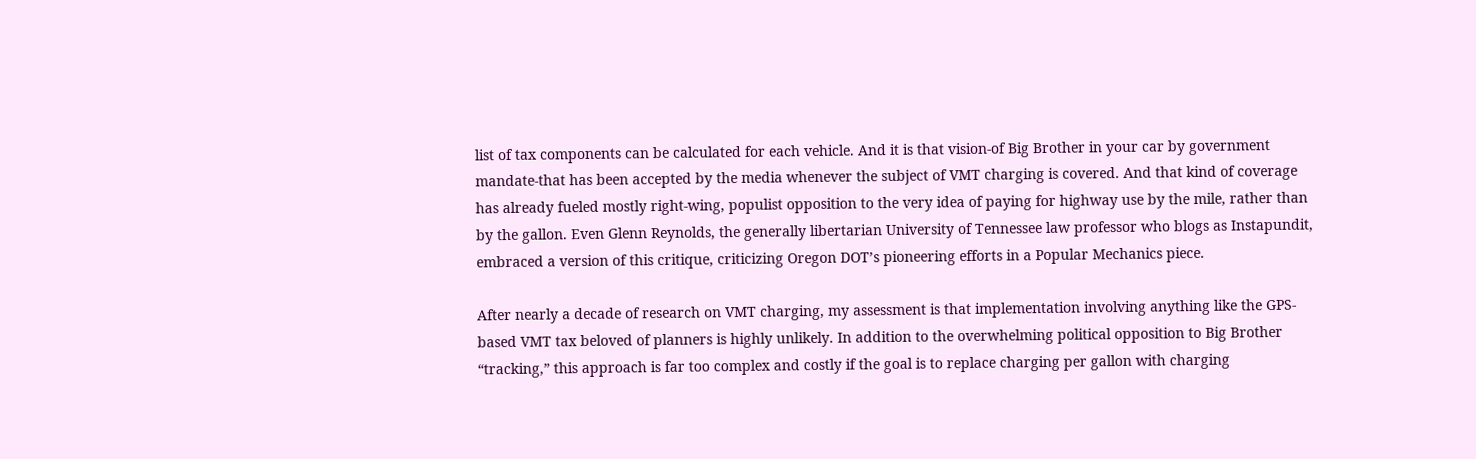list of tax components can be calculated for each vehicle. And it is that vision-of Big Brother in your car by government mandate-that has been accepted by the media whenever the subject of VMT charging is covered. And that kind of coverage has already fueled mostly right-wing, populist opposition to the very idea of paying for highway use by the mile, rather than by the gallon. Even Glenn Reynolds, the generally libertarian University of Tennessee law professor who blogs as Instapundit, embraced a version of this critique, criticizing Oregon DOT’s pioneering efforts in a Popular Mechanics piece.

After nearly a decade of research on VMT charging, my assessment is that implementation involving anything like the GPS-based VMT tax beloved of planners is highly unlikely. In addition to the overwhelming political opposition to Big Brother “tracking,” this approach is far too complex and costly if the goal is to replace charging per gallon with charging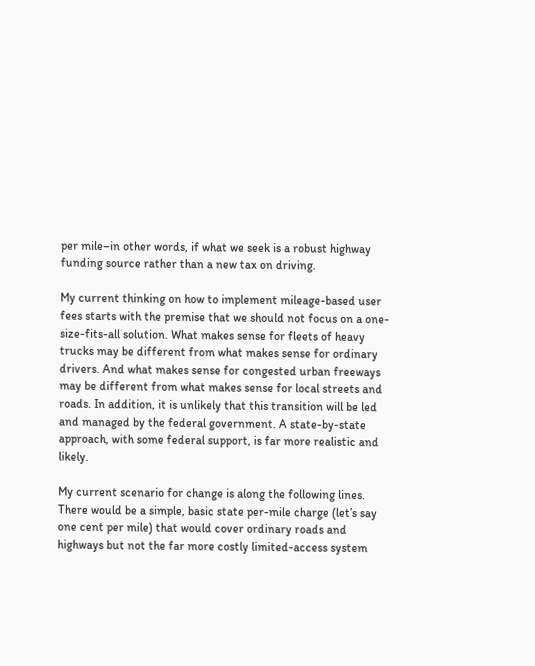per mile–in other words, if what we seek is a robust highway funding source rather than a new tax on driving.

My current thinking on how to implement mileage-based user fees starts with the premise that we should not focus on a one-size-fits-all solution. What makes sense for fleets of heavy trucks may be different from what makes sense for ordinary drivers. And what makes sense for congested urban freeways may be different from what makes sense for local streets and roads. In addition, it is unlikely that this transition will be led and managed by the federal government. A state-by-state approach, with some federal support, is far more realistic and likely.

My current scenario for change is along the following lines. There would be a simple, basic state per-mile charge (let’s say one cent per mile) that would cover ordinary roads and highways but not the far more costly limited-access system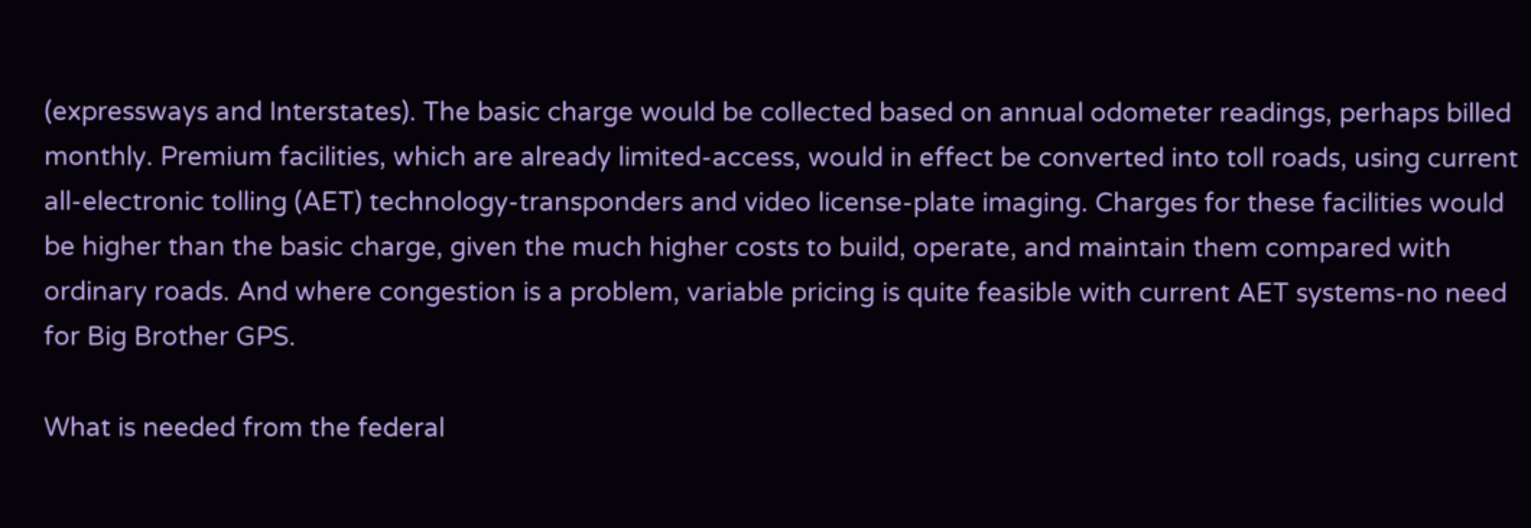(expressways and Interstates). The basic charge would be collected based on annual odometer readings, perhaps billed monthly. Premium facilities, which are already limited-access, would in effect be converted into toll roads, using current all-electronic tolling (AET) technology-transponders and video license-plate imaging. Charges for these facilities would be higher than the basic charge, given the much higher costs to build, operate, and maintain them compared with ordinary roads. And where congestion is a problem, variable pricing is quite feasible with current AET systems-no need for Big Brother GPS.

What is needed from the federal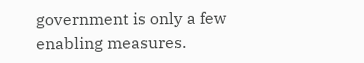government is only a few enabling measures.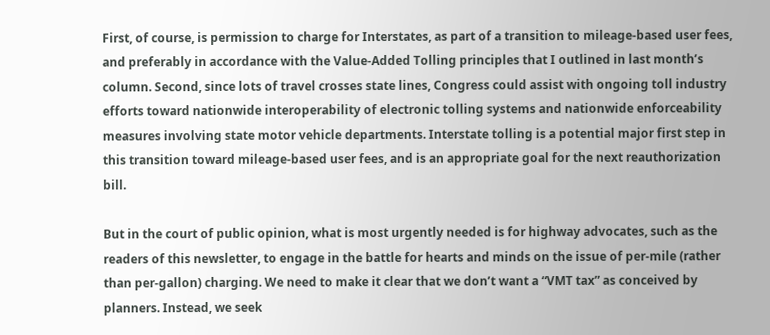First, of course, is permission to charge for Interstates, as part of a transition to mileage-based user fees, and preferably in accordance with the Value-Added Tolling principles that I outlined in last month’s column. Second, since lots of travel crosses state lines, Congress could assist with ongoing toll industry efforts toward nationwide interoperability of electronic tolling systems and nationwide enforceability measures involving state motor vehicle departments. Interstate tolling is a potential major first step in this transition toward mileage-based user fees, and is an appropriate goal for the next reauthorization bill.

But in the court of public opinion, what is most urgently needed is for highway advocates, such as the readers of this newsletter, to engage in the battle for hearts and minds on the issue of per-mile (rather than per-gallon) charging. We need to make it clear that we don’t want a “VMT tax” as conceived by planners. Instead, we seek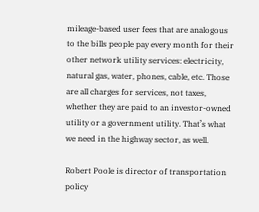mileage-based user fees that are analogous to the bills people pay every month for their other network utility services: electricity, natural gas, water, phones, cable, etc. Those are all charges for services, not taxes, whether they are paid to an investor-owned utility or a government utility. That’s what we need in the highway sector, as well.

Robert Poole is director of transportation policy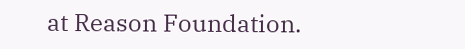at Reason Foundation.